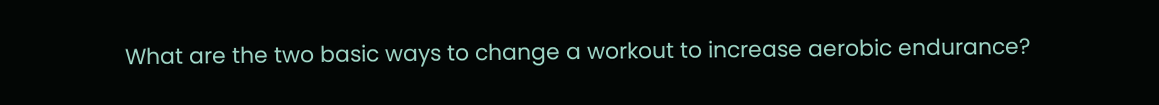What are the two basic ways to change a workout to increase aerobic endurance?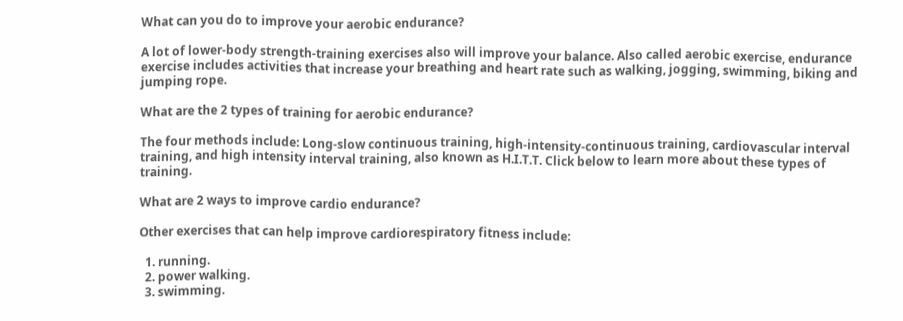What can you do to improve your aerobic endurance?

A lot of lower-body strength-training exercises also will improve your balance. Also called aerobic exercise, endurance exercise includes activities that increase your breathing and heart rate such as walking, jogging, swimming, biking and jumping rope.

What are the 2 types of training for aerobic endurance?

The four methods include: Long-slow continuous training, high-intensity-continuous training, cardiovascular interval training, and high intensity interval training, also known as H.I.T.T. Click below to learn more about these types of training.

What are 2 ways to improve cardio endurance?

Other exercises that can help improve cardiorespiratory fitness include:

  1. running.
  2. power walking.
  3. swimming.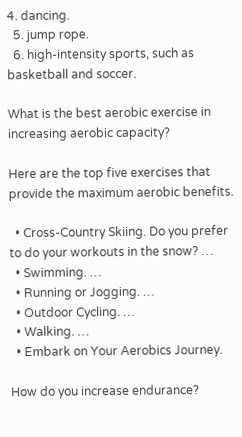4. dancing.
  5. jump rope.
  6. high-intensity sports, such as basketball and soccer.

What is the best aerobic exercise in increasing aerobic capacity?

Here are the top five exercises that provide the maximum aerobic benefits.

  • Cross-Country Skiing. Do you prefer to do your workouts in the snow? …
  • Swimming. …
  • Running or Jogging. …
  • Outdoor Cycling. …
  • Walking. …
  • Embark on Your Aerobics Journey.

How do you increase endurance?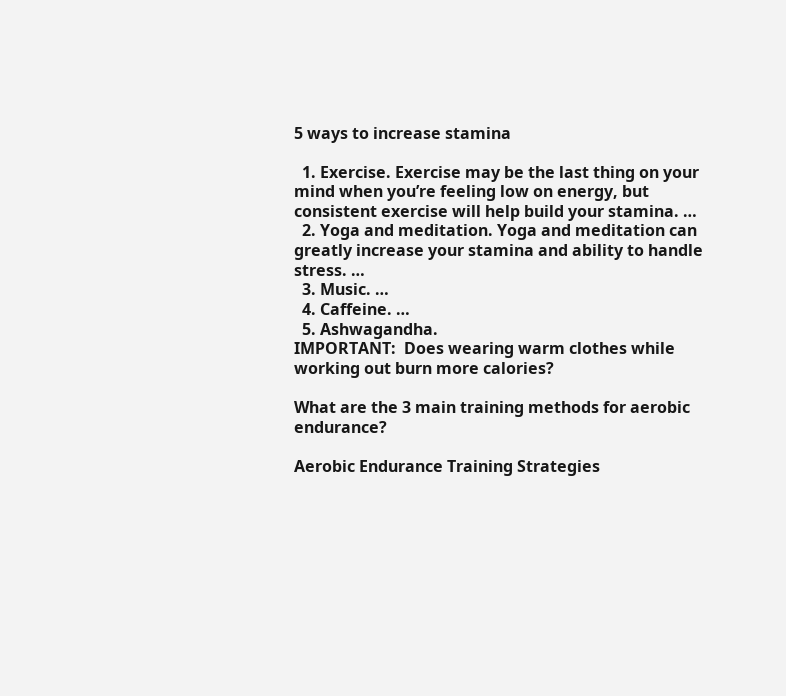5 ways to increase stamina

  1. Exercise. Exercise may be the last thing on your mind when you’re feeling low on energy, but consistent exercise will help build your stamina. …
  2. Yoga and meditation. Yoga and meditation can greatly increase your stamina and ability to handle stress. …
  3. Music. …
  4. Caffeine. …
  5. Ashwagandha.
IMPORTANT:  Does wearing warm clothes while working out burn more calories?

What are the 3 main training methods for aerobic endurance?

Aerobic Endurance Training Strategies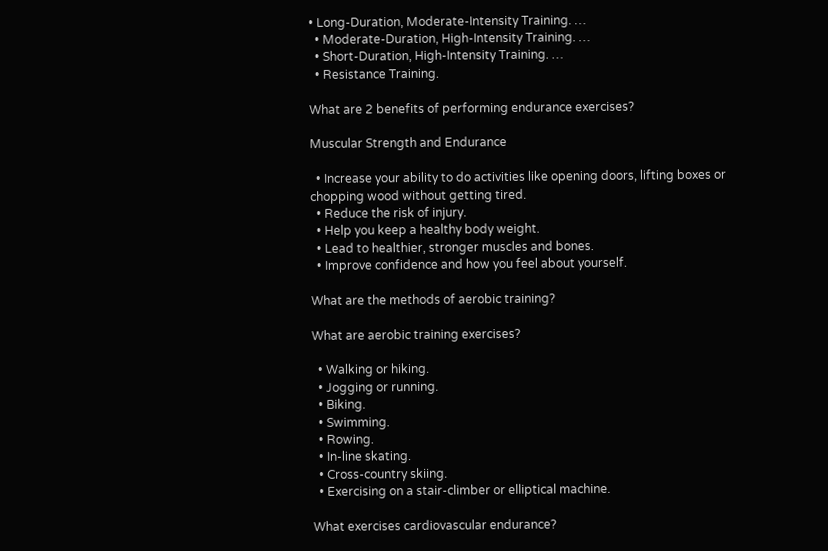• Long-Duration, Moderate-Intensity Training. …
  • Moderate-Duration, High-Intensity Training. …
  • Short-Duration, High-Intensity Training. …
  • Resistance Training.

What are 2 benefits of performing endurance exercises?

Muscular Strength and Endurance

  • Increase your ability to do activities like opening doors, lifting boxes or chopping wood without getting tired.
  • Reduce the risk of injury.
  • Help you keep a healthy body weight.
  • Lead to healthier, stronger muscles and bones.
  • Improve confidence and how you feel about yourself.

What are the methods of aerobic training?

What are aerobic training exercises?

  • Walking or hiking.
  • Jogging or running.
  • Biking.
  • Swimming.
  • Rowing.
  • In-line skating.
  • Cross-country skiing.
  • Exercising on a stair-climber or elliptical machine.

What exercises cardiovascular endurance?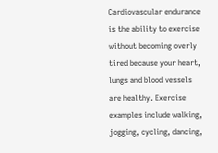Cardiovascular endurance is the ability to exercise without becoming overly tired because your heart, lungs and blood vessels are healthy. Exercise examples include walking, jogging, cycling, dancing,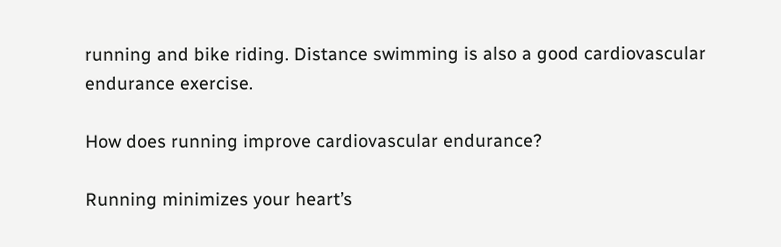running and bike riding. Distance swimming is also a good cardiovascular endurance exercise.

How does running improve cardiovascular endurance?

Running minimizes your heart’s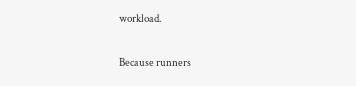workload.

Because runners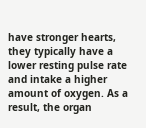have stronger hearts, they typically have a lower resting pulse rate and intake a higher amount of oxygen. As a result, the organ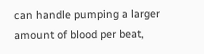can handle pumping a larger amount of blood per beat,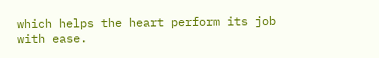which helps the heart perform its job with ease.